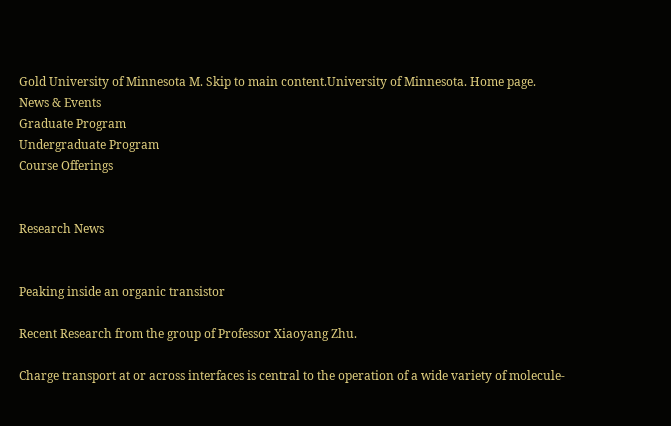Gold University of Minnesota M. Skip to main content.University of Minnesota. Home page.
News & Events
Graduate Program
Undergraduate Program
Course Offerings


Research News


Peaking inside an organic transistor

Recent Research from the group of Professor Xiaoyang Zhu.

Charge transport at or across interfaces is central to the operation of a wide variety of molecule-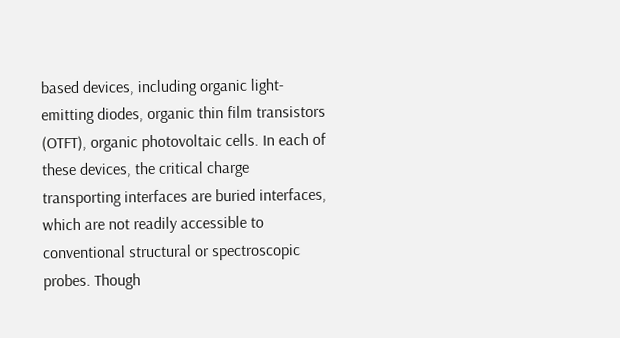based devices, including organic light-emitting diodes, organic thin film transistors (OTFT), organic photovoltaic cells. In each of these devices, the critical charge transporting interfaces are buried interfaces, which are not readily accessible to conventional structural or spectroscopic probes. Though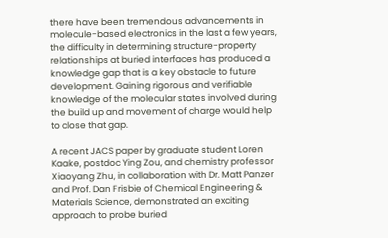there have been tremendous advancements in molecule-based electronics in the last a few years, the difficulty in determining structure-property relationships at buried interfaces has produced a knowledge gap that is a key obstacle to future development. Gaining rigorous and verifiable knowledge of the molecular states involved during the build up and movement of charge would help to close that gap.

A recent JACS paper by graduate student Loren Kaake, postdoc Ying Zou, and chemistry professor Xiaoyang Zhu, in collaboration with Dr. Matt Panzer and Prof. Dan Frisbie of Chemical Engineering & Materials Science, demonstrated an exciting approach to probe buried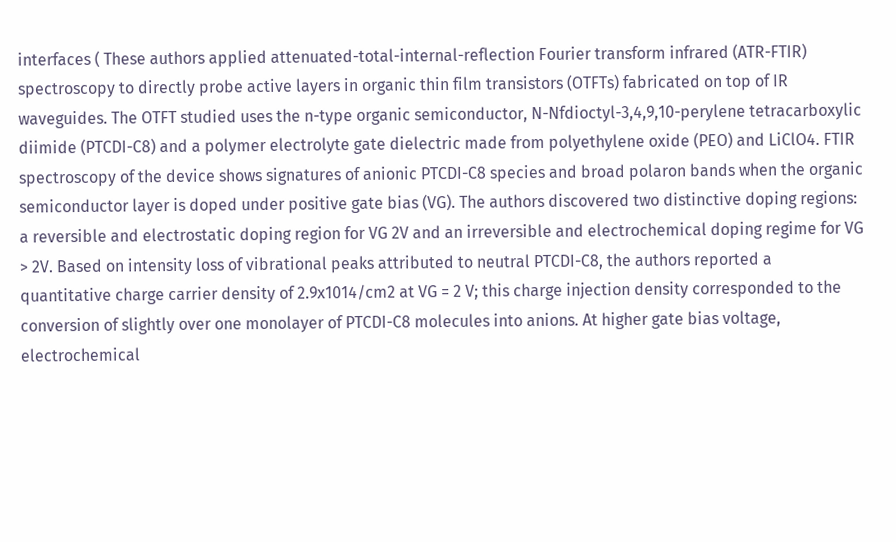interfaces ( These authors applied attenuated-total-internal-reflection Fourier transform infrared (ATR-FTIR) spectroscopy to directly probe active layers in organic thin film transistors (OTFTs) fabricated on top of IR waveguides. The OTFT studied uses the n-type organic semiconductor, N-Nfdioctyl-3,4,9,10-perylene tetracarboxylic diimide (PTCDI-C8) and a polymer electrolyte gate dielectric made from polyethylene oxide (PEO) and LiClO4. FTIR spectroscopy of the device shows signatures of anionic PTCDI-C8 species and broad polaron bands when the organic semiconductor layer is doped under positive gate bias (VG). The authors discovered two distinctive doping regions: a reversible and electrostatic doping region for VG 2V and an irreversible and electrochemical doping regime for VG > 2V. Based on intensity loss of vibrational peaks attributed to neutral PTCDI-C8, the authors reported a quantitative charge carrier density of 2.9x1014/cm2 at VG = 2 V; this charge injection density corresponded to the conversion of slightly over one monolayer of PTCDI-C8 molecules into anions. At higher gate bias voltage, electrochemical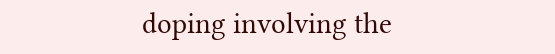doping involving the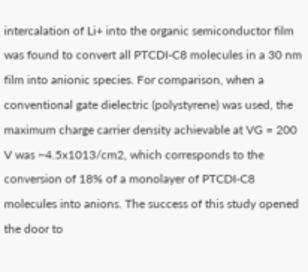intercalation of Li+ into the organic semiconductor film was found to convert all PTCDI-C8 molecules in a 30 nm film into anionic species. For comparison, when a conventional gate dielectric (polystyrene) was used, the maximum charge carrier density achievable at VG = 200 V was ~4.5x1013/cm2, which corresponds to the conversion of 18% of a monolayer of PTCDI-C8 molecules into anions. The success of this study opened the door to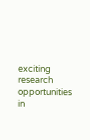exciting research opportunities in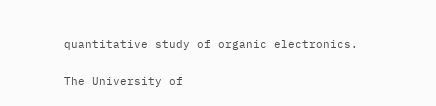quantitative study of organic electronics.

The University of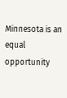Minnesota is an equal opportunity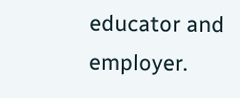educator and employer.